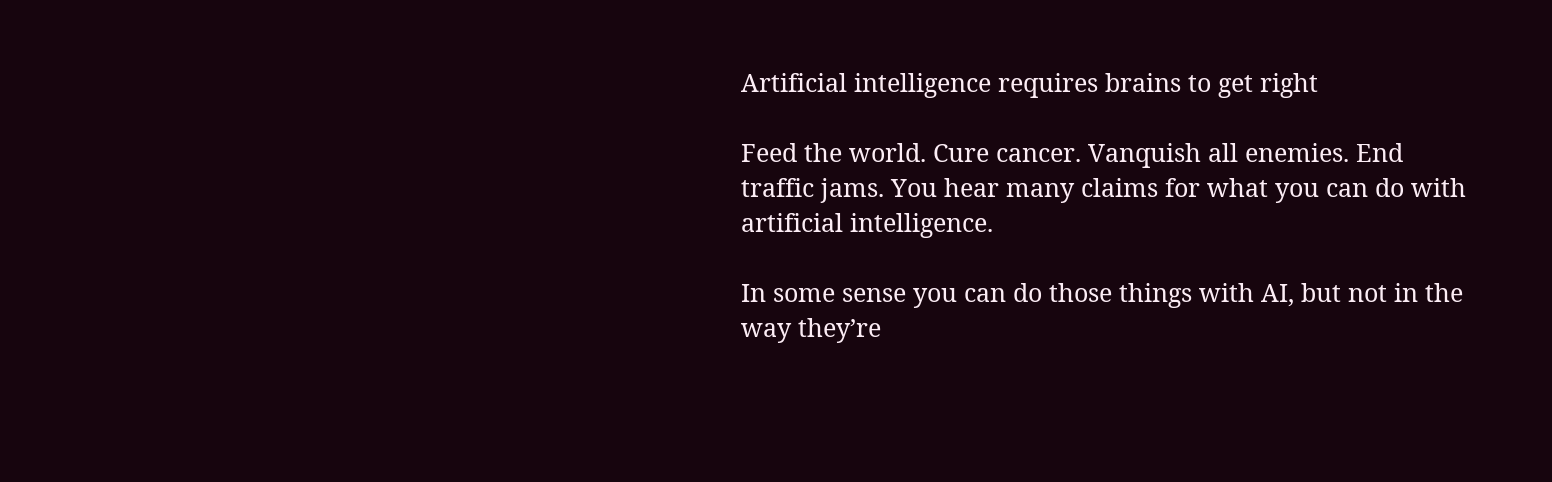Artificial intelligence requires brains to get right

Feed the world. Cure cancer. Vanquish all enemies. End traffic jams. You hear many claims for what you can do with artificial intelligence.

In some sense you can do those things with AI, but not in the way they’re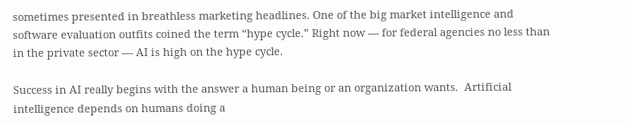sometimes presented in breathless marketing headlines. One of the big market intelligence and software evaluation outfits coined the term “hype cycle.” Right now — for federal agencies no less than in the private sector — AI is high on the hype cycle.

Success in AI really begins with the answer a human being or an organization wants.  Artificial intelligence depends on humans doing a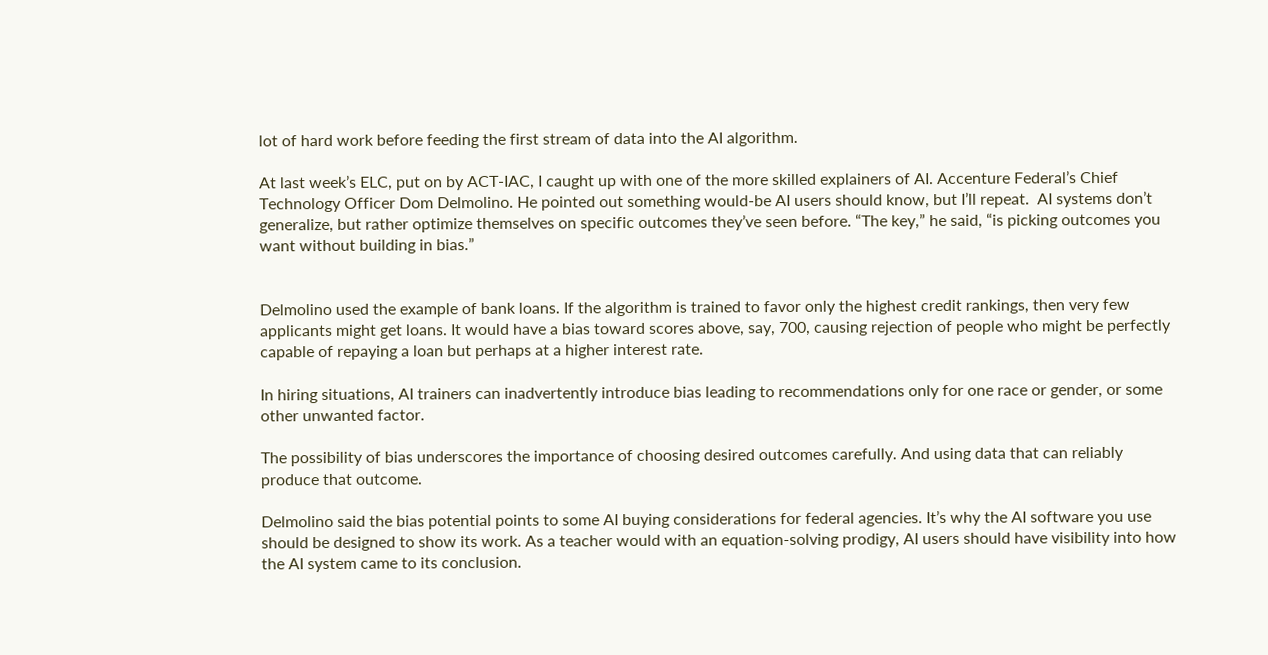lot of hard work before feeding the first stream of data into the AI algorithm.

At last week’s ELC, put on by ACT-IAC, I caught up with one of the more skilled explainers of AI. Accenture Federal’s Chief Technology Officer Dom Delmolino. He pointed out something would-be AI users should know, but I’ll repeat.  AI systems don’t generalize, but rather optimize themselves on specific outcomes they’ve seen before. “The key,” he said, “is picking outcomes you want without building in bias.”


Delmolino used the example of bank loans. If the algorithm is trained to favor only the highest credit rankings, then very few applicants might get loans. It would have a bias toward scores above, say, 700, causing rejection of people who might be perfectly capable of repaying a loan but perhaps at a higher interest rate.

In hiring situations, AI trainers can inadvertently introduce bias leading to recommendations only for one race or gender, or some other unwanted factor.

The possibility of bias underscores the importance of choosing desired outcomes carefully. And using data that can reliably produce that outcome.

Delmolino said the bias potential points to some AI buying considerations for federal agencies. It’s why the AI software you use should be designed to show its work. As a teacher would with an equation-solving prodigy, AI users should have visibility into how the AI system came to its conclusion.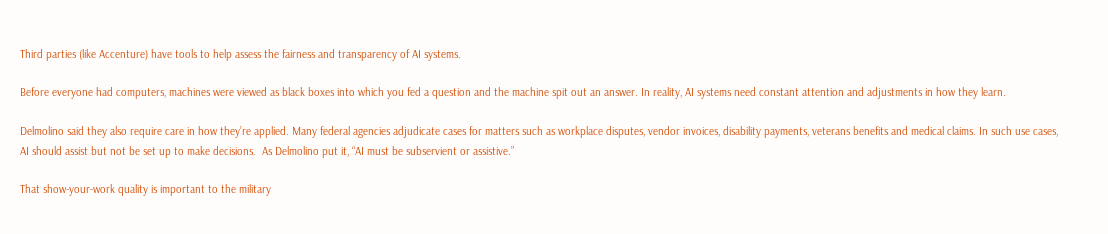Third parties (like Accenture) have tools to help assess the fairness and transparency of AI systems.

Before everyone had computers, machines were viewed as black boxes into which you fed a question and the machine spit out an answer. In reality, AI systems need constant attention and adjustments in how they learn.

Delmolino said they also require care in how they’re applied. Many federal agencies adjudicate cases for matters such as workplace disputes, vendor invoices, disability payments, veterans benefits and medical claims. In such use cases, AI should assist but not be set up to make decisions.  As Delmolino put it, “AI must be subservient or assistive.”

That show-your-work quality is important to the military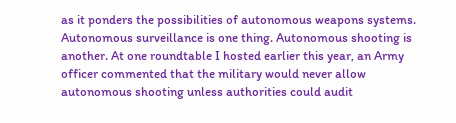as it ponders the possibilities of autonomous weapons systems. Autonomous surveillance is one thing. Autonomous shooting is another. At one roundtable I hosted earlier this year, an Army officer commented that the military would never allow autonomous shooting unless authorities could audit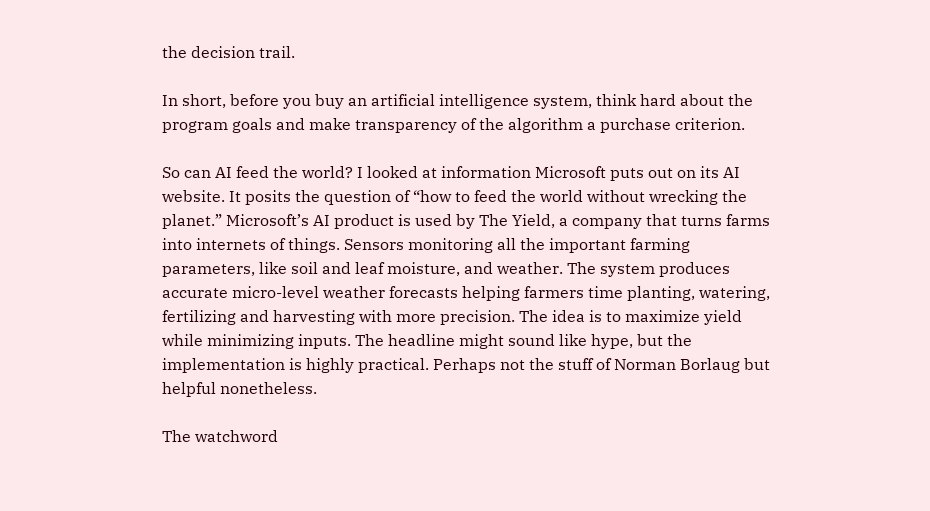the decision trail.

In short, before you buy an artificial intelligence system, think hard about the program goals and make transparency of the algorithm a purchase criterion.

So can AI feed the world? I looked at information Microsoft puts out on its AI website. It posits the question of “how to feed the world without wrecking the planet.” Microsoft’s AI product is used by The Yield, a company that turns farms into internets of things. Sensors monitoring all the important farming parameters, like soil and leaf moisture, and weather. The system produces accurate micro-level weather forecasts helping farmers time planting, watering, fertilizing and harvesting with more precision. The idea is to maximize yield while minimizing inputs. The headline might sound like hype, but the implementation is highly practical. Perhaps not the stuff of Norman Borlaug but helpful nonetheless.

The watchword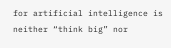for artificial intelligence is neither “think big” nor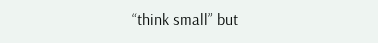“think small” but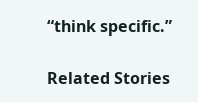“think specific.”

Related Stories